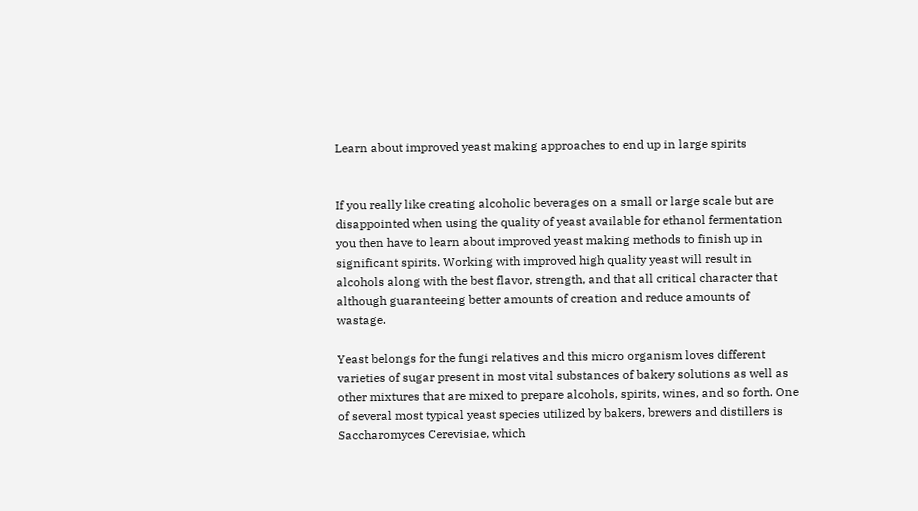Learn about improved yeast making approaches to end up in large spirits


If you really like creating alcoholic beverages on a small or large scale but are disappointed when using the quality of yeast available for ethanol fermentation you then have to learn about improved yeast making methods to finish up in significant spirits. Working with improved high quality yeast will result in alcohols along with the best flavor, strength, and that all critical character that although guaranteeing better amounts of creation and reduce amounts of wastage.

Yeast belongs for the fungi relatives and this micro organism loves different varieties of sugar present in most vital substances of bakery solutions as well as other mixtures that are mixed to prepare alcohols, spirits, wines, and so forth. One of several most typical yeast species utilized by bakers, brewers and distillers is Saccharomyces Cerevisiae, which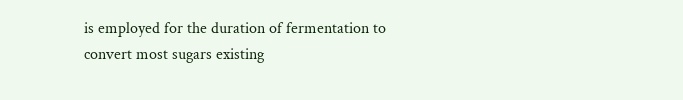is employed for the duration of fermentation to convert most sugars existing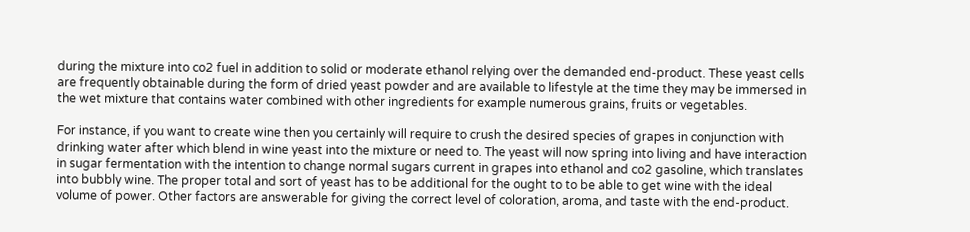during the mixture into co2 fuel in addition to solid or moderate ethanol relying over the demanded end-product. These yeast cells are frequently obtainable during the form of dried yeast powder and are available to lifestyle at the time they may be immersed in the wet mixture that contains water combined with other ingredients for example numerous grains, fruits or vegetables.

For instance, if you want to create wine then you certainly will require to crush the desired species of grapes in conjunction with drinking water after which blend in wine yeast into the mixture or need to. The yeast will now spring into living and have interaction in sugar fermentation with the intention to change normal sugars current in grapes into ethanol and co2 gasoline, which translates into bubbly wine. The proper total and sort of yeast has to be additional for the ought to to be able to get wine with the ideal volume of power. Other factors are answerable for giving the correct level of coloration, aroma, and taste with the end-product.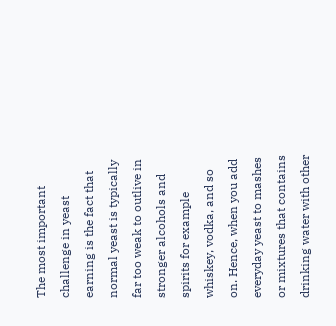The most important challenge in yeast earning is the fact that normal yeast is typically far too weak to outlive in stronger alcohols and spirits for example whiskey, vodka, and so on. Hence, when you add everyday yeast to mashes or mixtures that contains drinking water with other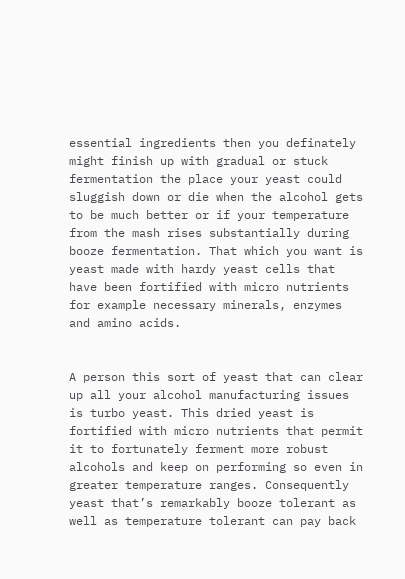essential ingredients then you definately might finish up with gradual or stuck fermentation the place your yeast could sluggish down or die when the alcohol gets to be much better or if your temperature from the mash rises substantially during booze fermentation. That which you want is yeast made with hardy yeast cells that have been fortified with micro nutrients for example necessary minerals, enzymes and amino acids.


A person this sort of yeast that can clear up all your alcohol manufacturing issues is turbo yeast. This dried yeast is fortified with micro nutrients that permit it to fortunately ferment more robust alcohols and keep on performing so even in greater temperature ranges. Consequently yeast that’s remarkably booze tolerant as well as temperature tolerant can pay back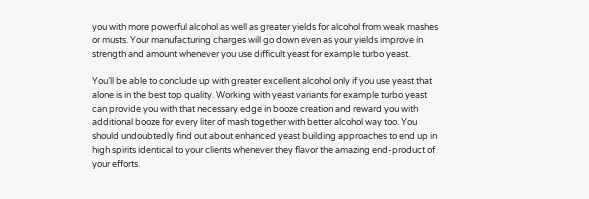you with more powerful alcohol as well as greater yields for alcohol from weak mashes or musts. Your manufacturing charges will go down even as your yields improve in strength and amount whenever you use difficult yeast for example turbo yeast.

You’ll be able to conclude up with greater excellent alcohol only if you use yeast that alone is in the best top quality. Working with yeast variants for example turbo yeast can provide you with that necessary edge in booze creation and reward you with additional booze for every liter of mash together with better alcohol way too. You should undoubtedly find out about enhanced yeast building approaches to end up in high spirits identical to your clients whenever they flavor the amazing end-product of your efforts.